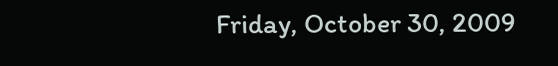Friday, October 30, 2009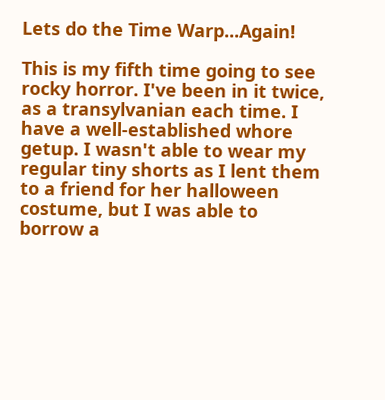Lets do the Time Warp...Again!

This is my fifth time going to see rocky horror. I've been in it twice, as a transylvanian each time. I have a well-established whore getup. I wasn't able to wear my regular tiny shorts as I lent them to a friend for her halloween costume, but I was able to borrow a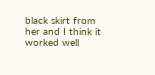black skirt from her and I think it worked well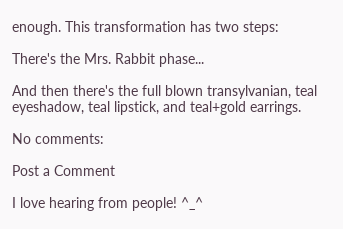enough. This transformation has two steps:

There's the Mrs. Rabbit phase...

And then there's the full blown transylvanian, teal eyeshadow, teal lipstick, and teal+gold earrings.

No comments:

Post a Comment

I love hearing from people! ^_^